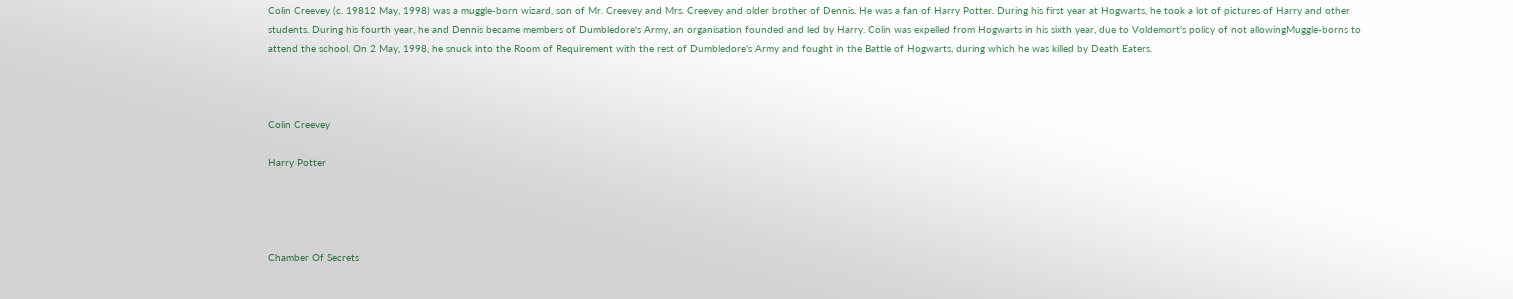Colin Creevey (c. 19812 May, 1998) was a muggle-born wizard, son of Mr. Creevey and Mrs. Creevey and older brother of Dennis. He was a fan of Harry Potter. During his first year at Hogwarts, he took a lot of pictures of Harry and other students. During his fourth year, he and Dennis became members of Dumbledore's Army, an organisation founded and led by Harry. Colin was expelled from Hogwarts in his sixth year, due to Voldemort's policy of not allowingMuggle-borns to attend the school. On 2 May, 1998, he snuck into the Room of Requirement with the rest of Dumbledore's Army and fought in the Battle of Hogwarts, during which he was killed by Death Eaters.



Colin Creevey

Harry Potter




Chamber Of Secrets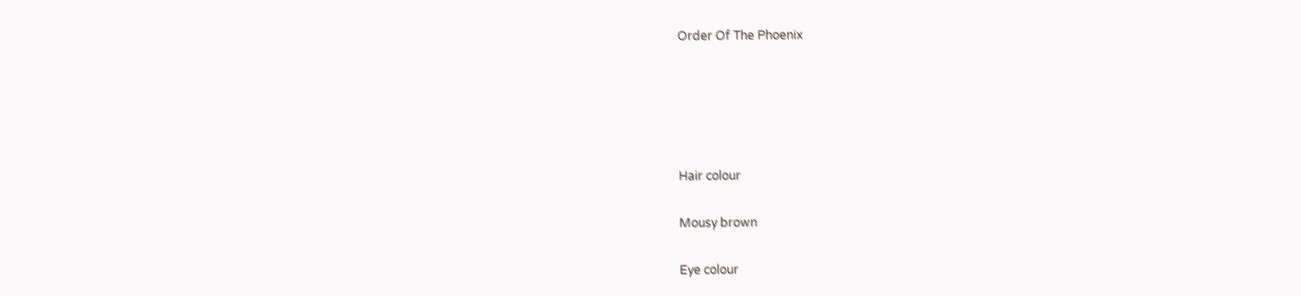Order Of The Phoenix





Hair colour

Mousy brown

Eye colour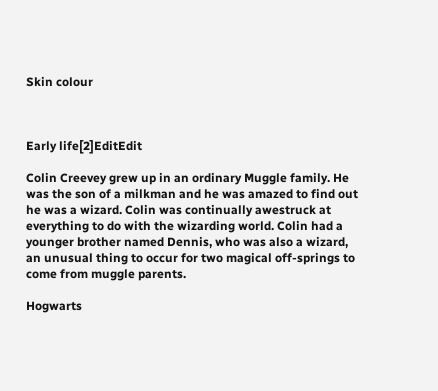Skin colour



Early life[2]EditEdit

Colin Creevey grew up in an ordinary Muggle family. He was the son of a milkman and he was amazed to find out he was a wizard. Colin was continually awestruck at everything to do with the wizarding world. Colin had a younger brother named Dennis, who was also a wizard, an unusual thing to occur for two magical off-springs to come from muggle parents.

Hogwarts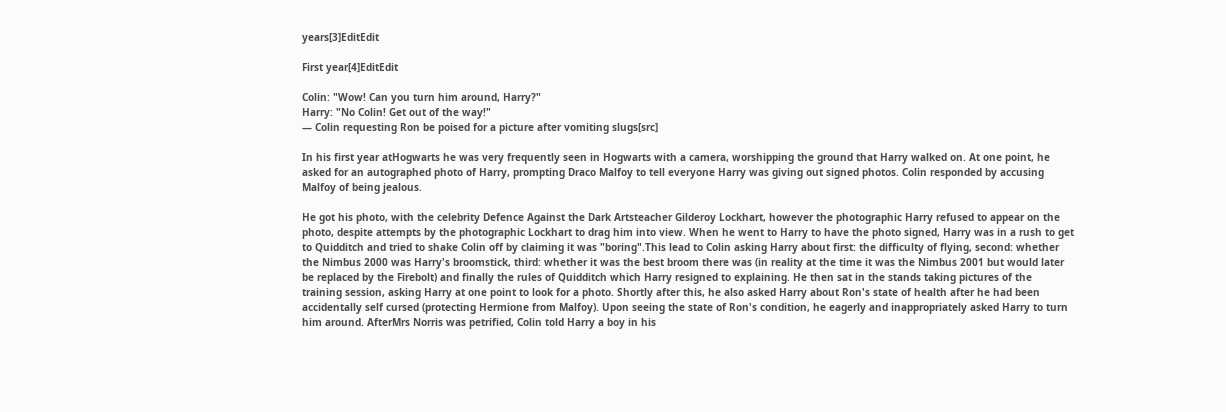years[3]EditEdit

First year[4]EditEdit

Colin: "Wow! Can you turn him around, Harry?"
Harry: "No Colin! Get out of the way!"
— Colin requesting Ron be poised for a picture after vomiting slugs[src]

In his first year atHogwarts he was very frequently seen in Hogwarts with a camera, worshipping the ground that Harry walked on. At one point, he asked for an autographed photo of Harry, prompting Draco Malfoy to tell everyone Harry was giving out signed photos. Colin responded by accusing Malfoy of being jealous.

He got his photo, with the celebrity Defence Against the Dark Artsteacher Gilderoy Lockhart, however the photographic Harry refused to appear on the photo, despite attempts by the photographic Lockhart to drag him into view. When he went to Harry to have the photo signed, Harry was in a rush to get to Quidditch and tried to shake Colin off by claiming it was "boring".This lead to Colin asking Harry about first: the difficulty of flying, second: whether the Nimbus 2000 was Harry's broomstick, third: whether it was the best broom there was (in reality at the time it was the Nimbus 2001 but would later be replaced by the Firebolt) and finally the rules of Quidditch which Harry resigned to explaining. He then sat in the stands taking pictures of the training session, asking Harry at one point to look for a photo. Shortly after this, he also asked Harry about Ron's state of health after he had been accidentally self cursed (protecting Hermione from Malfoy). Upon seeing the state of Ron's condition, he eagerly and inappropriately asked Harry to turn him around. AfterMrs Norris was petrified, Colin told Harry a boy in his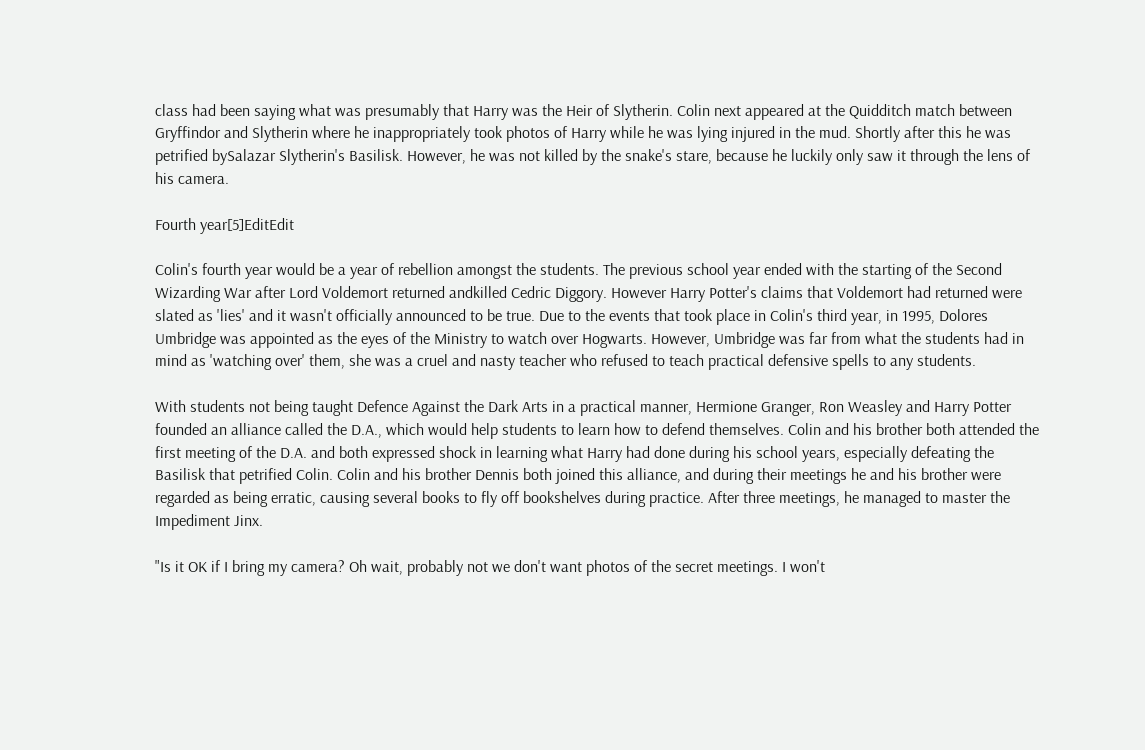class had been saying what was presumably that Harry was the Heir of Slytherin. Colin next appeared at the Quidditch match between Gryffindor and Slytherin where he inappropriately took photos of Harry while he was lying injured in the mud. Shortly after this he was petrified bySalazar Slytherin's Basilisk. However, he was not killed by the snake's stare, because he luckily only saw it through the lens of his camera.

Fourth year[5]EditEdit

Colin's fourth year would be a year of rebellion amongst the students. The previous school year ended with the starting of the Second Wizarding War after Lord Voldemort returned andkilled Cedric Diggory. However Harry Potter's claims that Voldemort had returned were slated as 'lies' and it wasn't officially announced to be true. Due to the events that took place in Colin's third year, in 1995, Dolores Umbridge was appointed as the eyes of the Ministry to watch over Hogwarts. However, Umbridge was far from what the students had in mind as 'watching over' them, she was a cruel and nasty teacher who refused to teach practical defensive spells to any students.

With students not being taught Defence Against the Dark Arts in a practical manner, Hermione Granger, Ron Weasley and Harry Potter founded an alliance called the D.A., which would help students to learn how to defend themselves. Colin and his brother both attended the first meeting of the D.A. and both expressed shock in learning what Harry had done during his school years, especially defeating the Basilisk that petrified Colin. Colin and his brother Dennis both joined this alliance, and during their meetings he and his brother were regarded as being erratic, causing several books to fly off bookshelves during practice. After three meetings, he managed to master the Impediment Jinx.

"Is it OK if I bring my camera? Oh wait, probably not we don't want photos of the secret meetings. I won't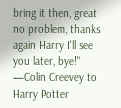bring it then, great no problem, thanks again Harry I'll see you later, bye!"
—Colin Creevey to Harry Potter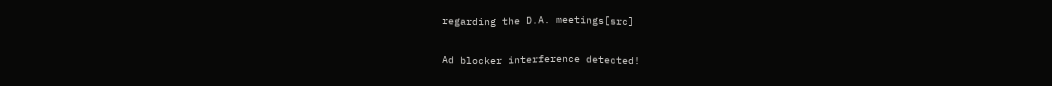regarding the D.A. meetings[src]

Ad blocker interference detected!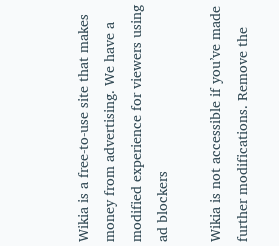Wikia is a free-to-use site that makes money from advertising. We have a modified experience for viewers using ad blockers

Wikia is not accessible if you’ve made further modifications. Remove the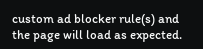custom ad blocker rule(s) and the page will load as expected.